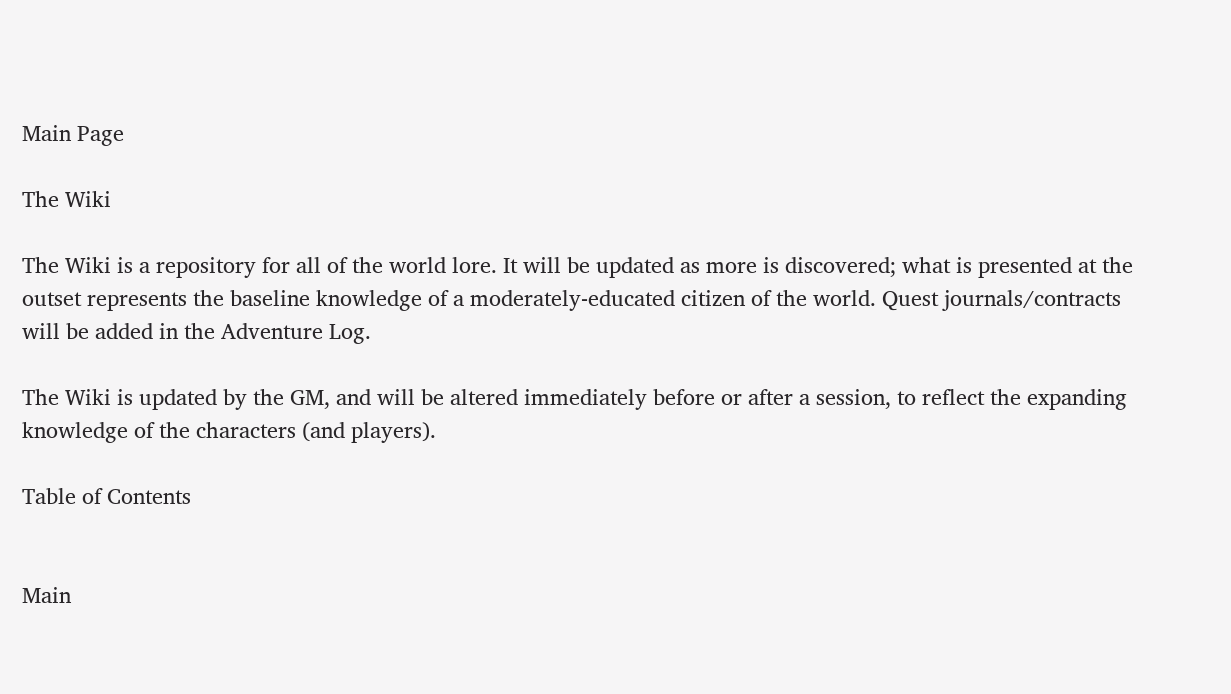Main Page

The Wiki

The Wiki is a repository for all of the world lore. It will be updated as more is discovered; what is presented at the outset represents the baseline knowledge of a moderately-educated citizen of the world. Quest journals/contracts will be added in the Adventure Log.

The Wiki is updated by the GM, and will be altered immediately before or after a session, to reflect the expanding knowledge of the characters (and players).

Table of Contents


Main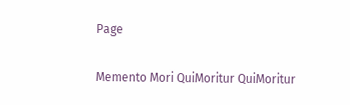Page

Memento Mori QuiMoritur QuiMoritur